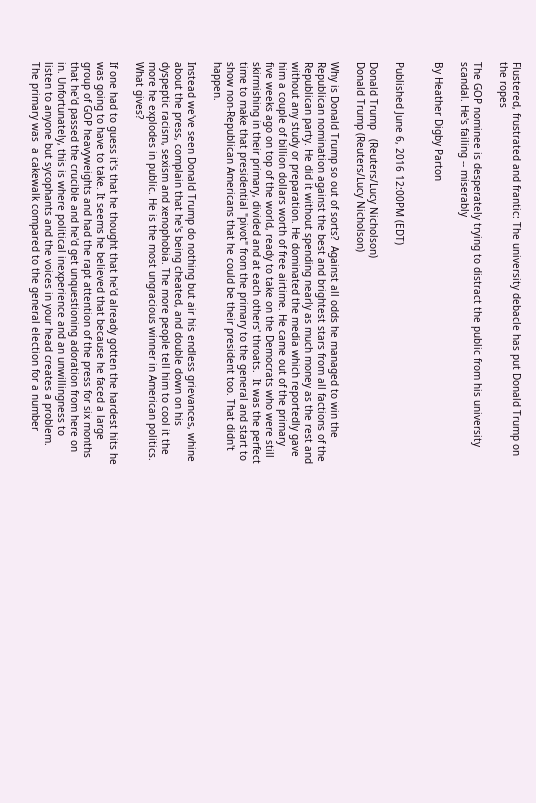Flustered, frustrated and frantic: The university debacle has put Donald Trump on the ropes

The GOP nominee is desperately trying to distract the public from his university scandal. He's failing -- miserably

By Heather Digby Parton


Published June 6, 2016 12:00PM (EDT)

Donald Trump   (Reuters/Lucy Nicholson)
Donald Trump (Reuters/Lucy Nicholson)

Why is Donald Trump so out of sorts?  Against all odds he managed to win the Republican nomination against the best and brightest stars from all factions of the Republican party. He did it without spending nearly as much money as the rest and without any study or preparation. He dominated the media which reportedly gave him a couple of billion dollars worth of free airtime. He came out of the primary five weeks ago on top of the world, ready to take on the Democrats who were still skirmishing in their primary, divided and at each others' throats.  It was the perfect time to make that presidential "pivot" from the primary to the general and start to show non-Republican Americans that he could be their president too. That didn't happen.

Instead we've seen Donald Trump do nothing but air his endless grievances, whine about the press, complain that he's being cheated, and double down on his dyspeptic racism, sexism and xenophobia. The more people tell him to cool it the more he explodes in public. He is the most ungracious winner in American politics. What gives?

If one had to guess it's that he thought that he'd already gotten the hardest hits he was going to have to take. It seems he believed that because he faced a large group of GOP heavyweights and had the rapt attention of the press for six months that he'd passed the crucible and he'd get unquestioning adoration from here on in. Unfortunately, this is where political inexperience and an unwillingness to listen to anyone but sycophants and the voices in your head creates a problem. The primary was  a cakewalk compared to the general election for a number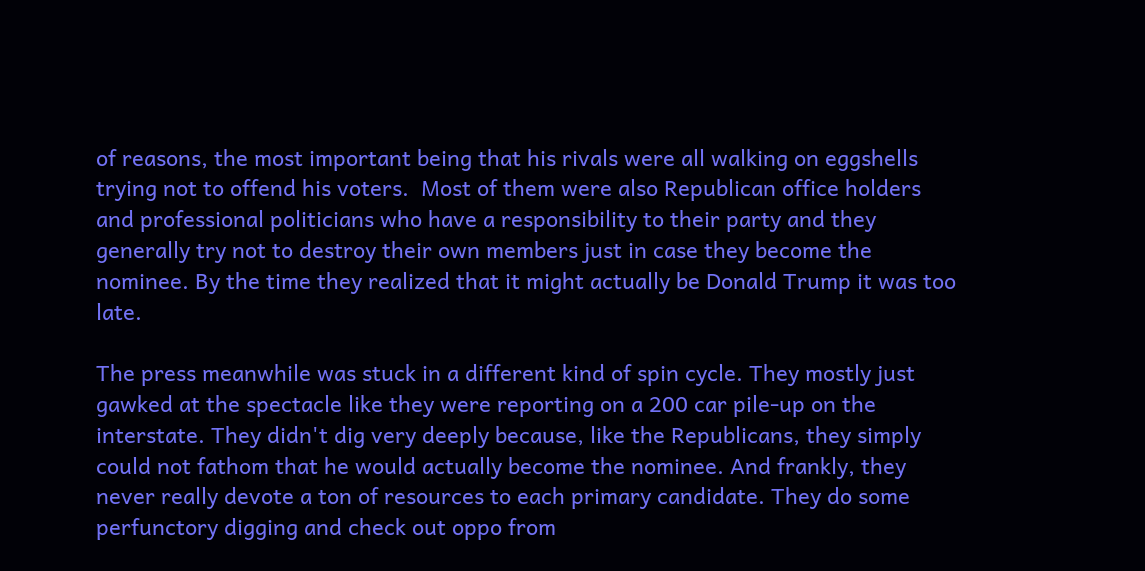of reasons, the most important being that his rivals were all walking on eggshells trying not to offend his voters.  Most of them were also Republican office holders and professional politicians who have a responsibility to their party and they generally try not to destroy their own members just in case they become the nominee. By the time they realized that it might actually be Donald Trump it was too late.

The press meanwhile was stuck in a different kind of spin cycle. They mostly just gawked at the spectacle like they were reporting on a 200 car pile-up on the interstate. They didn't dig very deeply because, like the Republicans, they simply could not fathom that he would actually become the nominee. And frankly, they never really devote a ton of resources to each primary candidate. They do some perfunctory digging and check out oppo from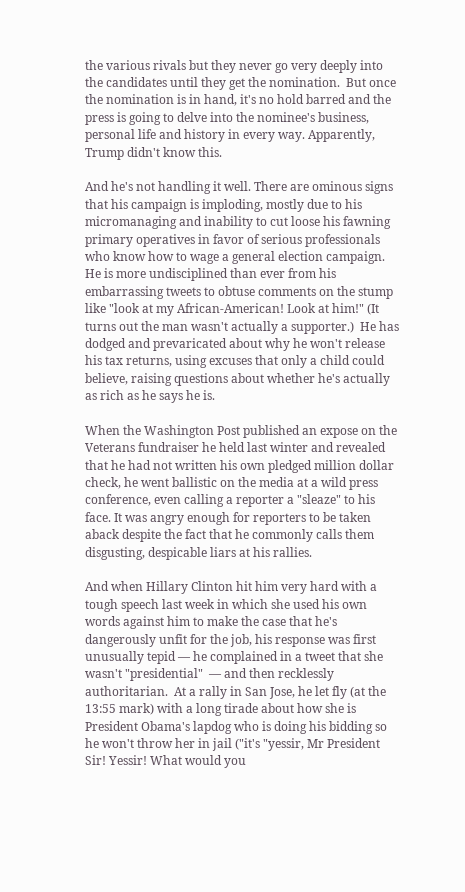the various rivals but they never go very deeply into the candidates until they get the nomination.  But once the nomination is in hand, it's no hold barred and the press is going to delve into the nominee's business, personal life and history in every way. Apparently, Trump didn't know this.

And he's not handling it well. There are ominous signs that his campaign is imploding, mostly due to his micromanaging and inability to cut loose his fawning primary operatives in favor of serious professionals who know how to wage a general election campaign. He is more undisciplined than ever from his embarrassing tweets to obtuse comments on the stump like "look at my African-American! Look at him!" (It turns out the man wasn't actually a supporter.)  He has dodged and prevaricated about why he won't release his tax returns, using excuses that only a child could believe, raising questions about whether he's actually as rich as he says he is.

When the Washington Post published an expose on the Veterans fundraiser he held last winter and revealed that he had not written his own pledged million dollar check, he went ballistic on the media at a wild press conference, even calling a reporter a "sleaze" to his face. It was angry enough for reporters to be taken aback despite the fact that he commonly calls them disgusting, despicable liars at his rallies.

And when Hillary Clinton hit him very hard with a tough speech last week in which she used his own words against him to make the case that he's dangerously unfit for the job, his response was first unusually tepid — he complained in a tweet that she wasn't "presidential"  — and then recklessly authoritarian.  At a rally in San Jose, he let fly (at the 13:55 mark) with a long tirade about how she is President Obama's lapdog who is doing his bidding so he won't throw her in jail ("it's "yessir, Mr President Sir! Yessir! What would you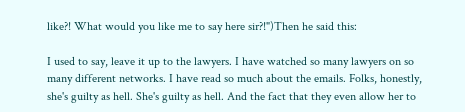like?! What would you like me to say here sir?!")Then he said this:

I used to say, leave it up to the lawyers. I have watched so many lawyers on so many different networks. I have read so much about the emails. Folks, honestly, she's guilty as hell. She's guilty as hell. And the fact that they even allow her to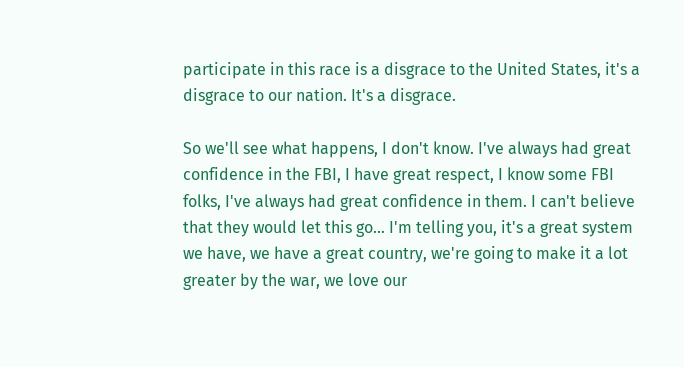participate in this race is a disgrace to the United States, it's a disgrace to our nation. It's a disgrace.

So we'll see what happens, I don't know. I've always had great confidence in the FBI, I have great respect, I know some FBI folks, I've always had great confidence in them. I can't believe that they would let this go... I'm telling you, it's a great system we have, we have a great country, we're going to make it a lot greater by the war, we love our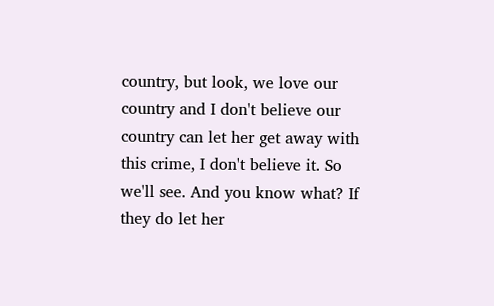country, but look, we love our country and I don't believe our country can let her get away with this crime, I don't believe it. So we'll see. And you know what? If they do let her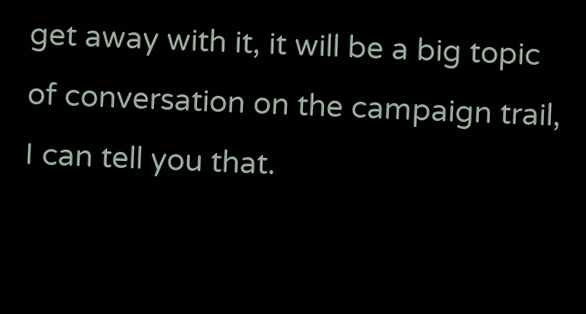get away with it, it will be a big topic of conversation on the campaign trail, I can tell you that.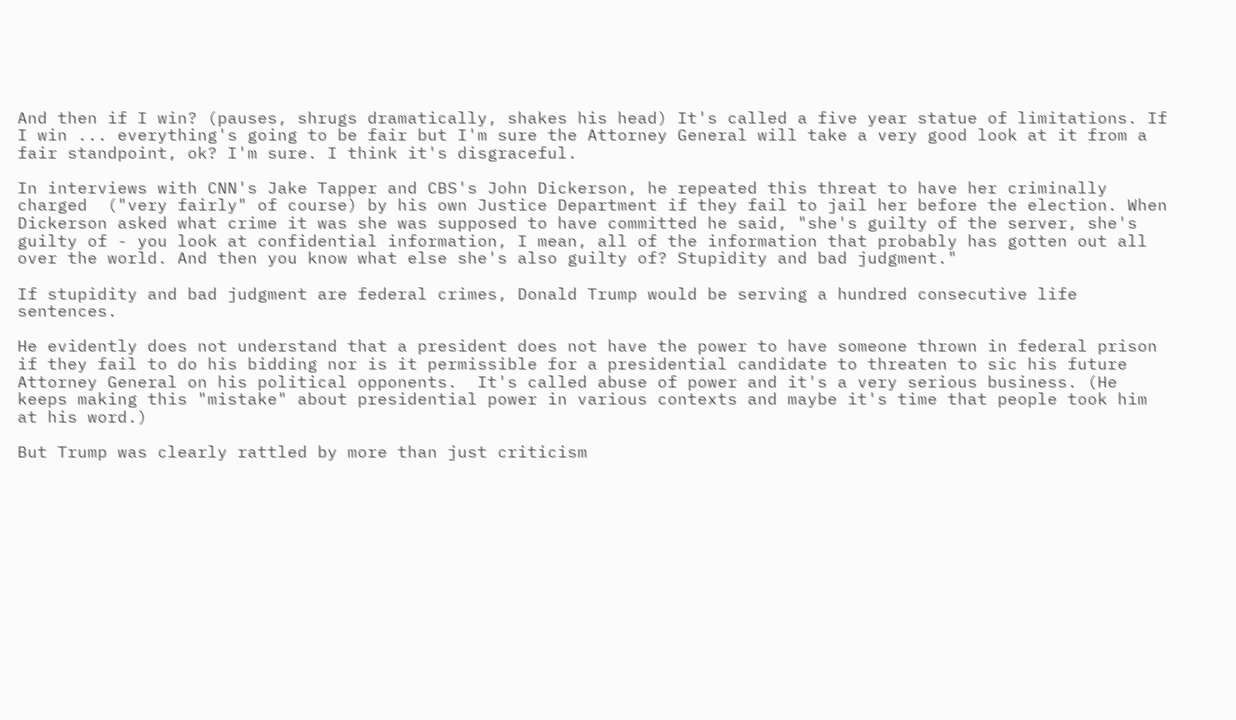And then if I win? (pauses, shrugs dramatically, shakes his head) It's called a five year statue of limitations. If I win ... everything's going to be fair but I'm sure the Attorney General will take a very good look at it from a fair standpoint, ok? I'm sure. I think it's disgraceful.

In interviews with CNN's Jake Tapper and CBS's John Dickerson, he repeated this threat to have her criminally charged  ("very fairly" of course) by his own Justice Department if they fail to jail her before the election. When Dickerson asked what crime it was she was supposed to have committed he said, "she's guilty of the server, she's guilty of - you look at confidential information, I mean, all of the information that probably has gotten out all over the world. And then you know what else she's also guilty of? Stupidity and bad judgment."

If stupidity and bad judgment are federal crimes, Donald Trump would be serving a hundred consecutive life sentences.

He evidently does not understand that a president does not have the power to have someone thrown in federal prison if they fail to do his bidding nor is it permissible for a presidential candidate to threaten to sic his future Attorney General on his political opponents.  It's called abuse of power and it's a very serious business. (He keeps making this "mistake" about presidential power in various contexts and maybe it's time that people took him at his word.)

But Trump was clearly rattled by more than just criticism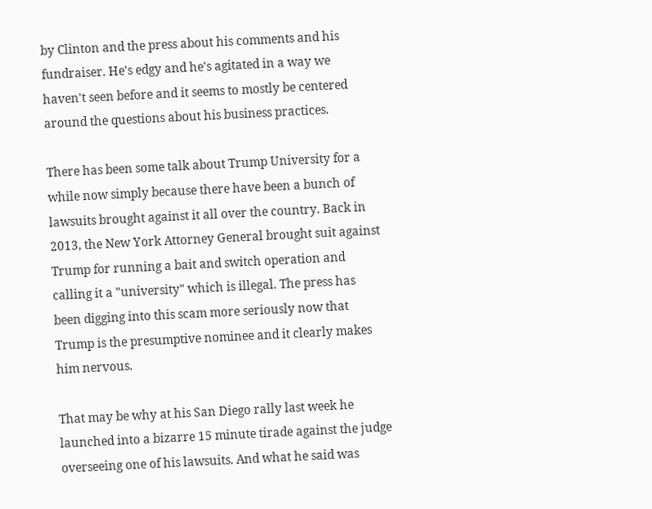by Clinton and the press about his comments and his fundraiser. He's edgy and he's agitated in a way we haven't seen before and it seems to mostly be centered around the questions about his business practices.

There has been some talk about Trump University for a while now simply because there have been a bunch of lawsuits brought against it all over the country. Back in 2013, the New York Attorney General brought suit against Trump for running a bait and switch operation and calling it a "university" which is illegal. The press has been digging into this scam more seriously now that Trump is the presumptive nominee and it clearly makes him nervous.

That may be why at his San Diego rally last week he launched into a bizarre 15 minute tirade against the judge overseeing one of his lawsuits. And what he said was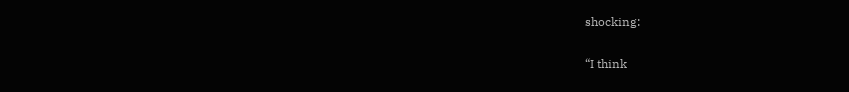shocking:

“I think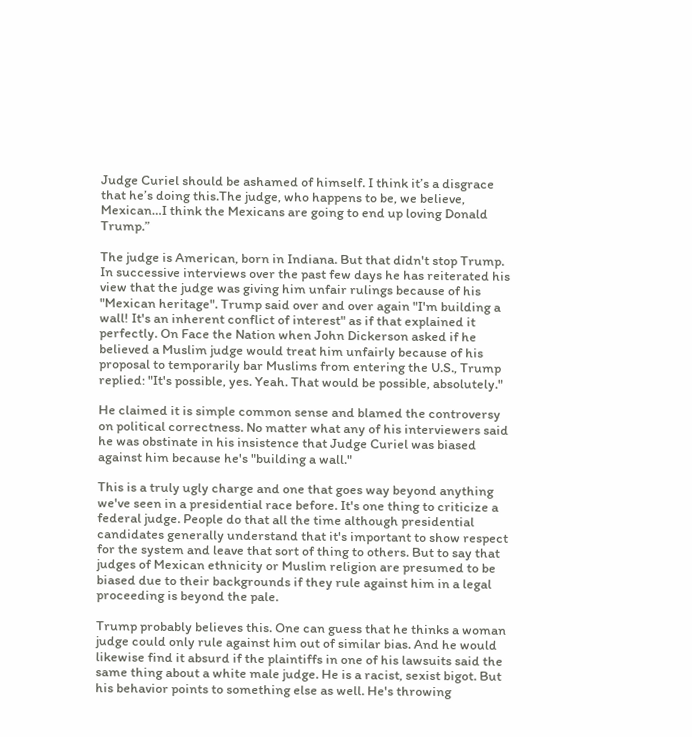Judge Curiel should be ashamed of himself. I think it’s a disgrace that he’s doing this.The judge, who happens to be, we believe, Mexican…I think the Mexicans are going to end up loving Donald Trump.”

The judge is American, born in Indiana. But that didn't stop Trump. In successive interviews over the past few days he has reiterated his view that the judge was giving him unfair rulings because of his "Mexican heritage". Trump said over and over again "I'm building a wall! It's an inherent conflict of interest" as if that explained it perfectly. On Face the Nation when John Dickerson asked if he believed a Muslim judge would treat him unfairly because of his proposal to temporarily bar Muslims from entering the U.S., Trump replied: "It's possible, yes. Yeah. That would be possible, absolutely."

He claimed it is simple common sense and blamed the controversy on political correctness. No matter what any of his interviewers said he was obstinate in his insistence that Judge Curiel was biased against him because he's "building a wall."

This is a truly ugly charge and one that goes way beyond anything we've seen in a presidential race before. It's one thing to criticize a federal judge. People do that all the time although presidential candidates generally understand that it's important to show respect for the system and leave that sort of thing to others. But to say that judges of Mexican ethnicity or Muslim religion are presumed to be biased due to their backgrounds if they rule against him in a legal proceeding is beyond the pale.

Trump probably believes this. One can guess that he thinks a woman judge could only rule against him out of similar bias. And he would likewise find it absurd if the plaintiffs in one of his lawsuits said the same thing about a white male judge. He is a racist, sexist bigot. But his behavior points to something else as well. He's throwing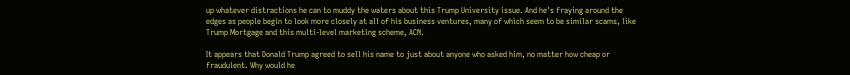up whatever distractions he can to muddy the waters about this Trump University issue. And he's fraying around the edges as people begin to look more closely at all of his business ventures, many of which seem to be similar scams, like Trump Mortgage and this multi-level marketing scheme, ACN.

It appears that Donald Trump agreed to sell his name to just about anyone who asked him, no matter how cheap or fraudulent. Why would he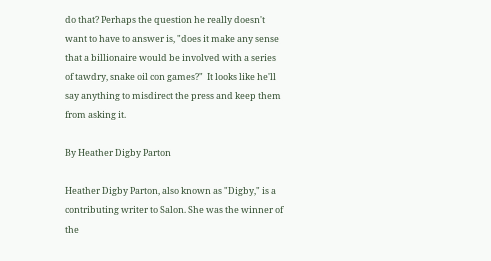do that? Perhaps the question he really doesn't want to have to answer is, "does it make any sense that a billionaire would be involved with a series of tawdry, snake oil con games?"  It looks like he'll say anything to misdirect the press and keep them from asking it.

By Heather Digby Parton

Heather Digby Parton, also known as "Digby," is a contributing writer to Salon. She was the winner of the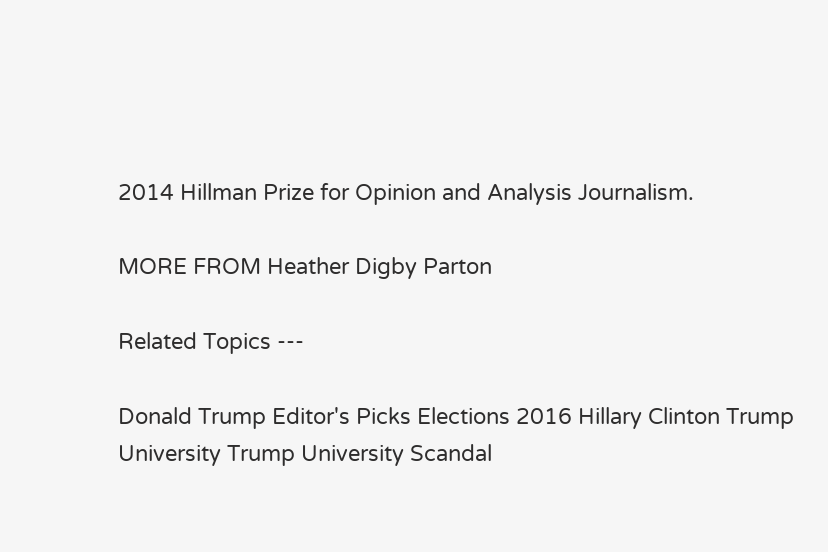2014 Hillman Prize for Opinion and Analysis Journalism.

MORE FROM Heather Digby Parton

Related Topics ---

Donald Trump Editor's Picks Elections 2016 Hillary Clinton Trump University Trump University Scandal